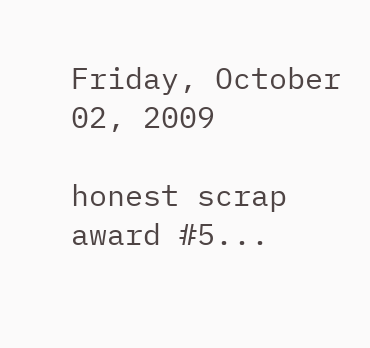Friday, October 02, 2009

honest scrap award #5...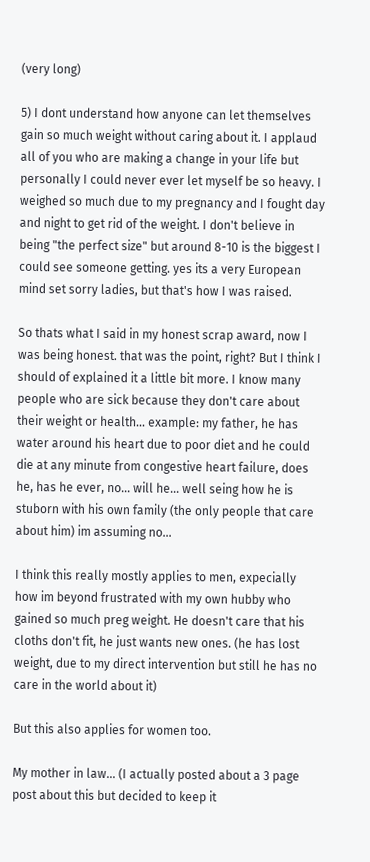(very long)

5) I dont understand how anyone can let themselves gain so much weight without caring about it. I applaud all of you who are making a change in your life but personally I could never ever let myself be so heavy. I weighed so much due to my pregnancy and I fought day and night to get rid of the weight. I don't believe in being "the perfect size" but around 8-10 is the biggest I could see someone getting. yes its a very European mind set sorry ladies, but that's how I was raised.

So thats what I said in my honest scrap award, now I was being honest. that was the point, right? But I think I should of explained it a little bit more. I know many people who are sick because they don't care about their weight or health... example: my father, he has water around his heart due to poor diet and he could die at any minute from congestive heart failure, does he, has he ever, no... will he... well seing how he is stuborn with his own family (the only people that care about him) im assuming no...

I think this really mostly applies to men, expecially how im beyond frustrated with my own hubby who gained so much preg weight. He doesn't care that his cloths don't fit, he just wants new ones. (he has lost weight, due to my direct intervention but still he has no care in the world about it)

But this also applies for women too.

My mother in law... (I actually posted about a 3 page post about this but decided to keep it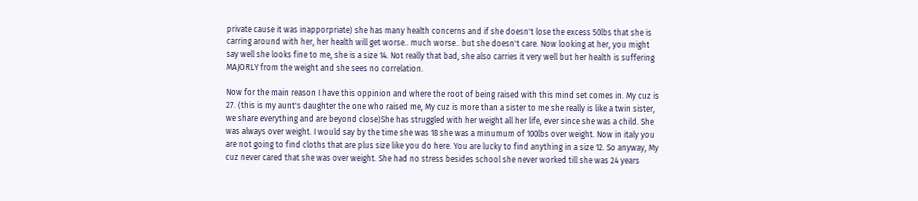private cause it was inapporpriate) she has many health concerns and if she doesn't lose the excess 50lbs that she is carring around with her, her health will get worse.. much worse.. but she doesn't care. Now looking at her, you might say well she looks fine to me, she is a size 14. Not really that bad, she also carries it very well but her health is suffering MAJORLY from the weight and she sees no correlation.

Now for the main reason I have this oppinion and where the root of being raised with this mind set comes in. My cuz is 27. (this is my aunt's daughter the one who raised me, My cuz is more than a sister to me she really is like a twin sister, we share everything and are beyond close)She has struggled with her weight all her life, ever since she was a child. She was always over weight. I would say by the time she was 18 she was a minumum of 100lbs over weight. Now in italy you are not going to find cloths that are plus size like you do here. You are lucky to find anything in a size 12. So anyway, My cuz never cared that she was over weight. She had no stress besides school she never worked till she was 24 years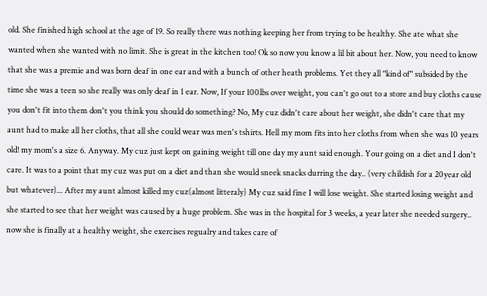old. She finished high school at the age of 19. So really there was nothing keeping her from trying to be healthy. She ate what she wanted when she wanted with no limit. She is great in the kitchen too! Ok so now you know a lil bit about her. Now, you need to know that she was a premie and was born deaf in one ear and with a bunch of other heath problems. Yet they all "kind of" subsided by the time she was a teen so she really was only deaf in 1 ear. Now, If your 100lbs over weight, you can't go out to a store and buy cloths cause you don't fit into them don't you think you should do something? No, My cuz didn't care about her weight, she didn't care that my aunt had to make all her cloths, that all she could wear was men's tshirts. Hell my mom fits into her cloths from when she was 10 years old! my mom's a size 6. Anyway. My cuz just kept on gaining weight till one day my aunt said enough. Your going on a diet and I don't care. It was to a point that my cuz was put on a diet and than she would sneek snacks durring the day.. (very childish for a 20year old but whatever)... After my aunt almost killed my cuz(almost litteraly) My cuz said fine I will lose weight. She started losing weight and she started to see that her weight was caused by a huge problem. She was in the hospital for 3 weeks, a year later she needed surgery.. now she is finally at a healthy weight, she exercises regualry and takes care of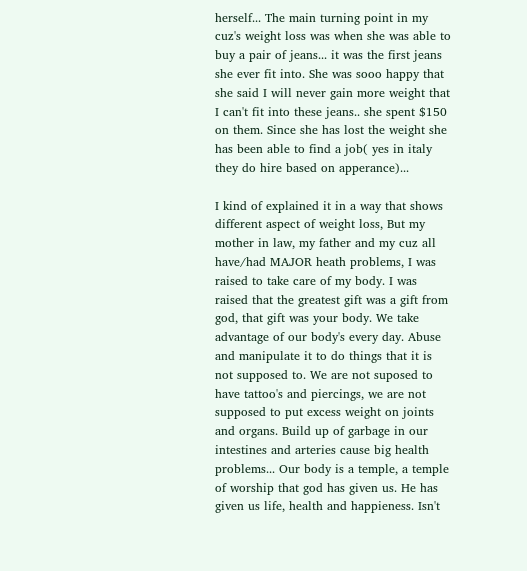herself... The main turning point in my cuz's weight loss was when she was able to buy a pair of jeans... it was the first jeans she ever fit into. She was sooo happy that she said I will never gain more weight that I can't fit into these jeans.. she spent $150 on them. Since she has lost the weight she has been able to find a job( yes in italy they do hire based on apperance)...

I kind of explained it in a way that shows different aspect of weight loss, But my mother in law, my father and my cuz all have/had MAJOR heath problems, I was raised to take care of my body. I was raised that the greatest gift was a gift from god, that gift was your body. We take advantage of our body's every day. Abuse and manipulate it to do things that it is not supposed to. We are not suposed to have tattoo's and piercings, we are not supposed to put excess weight on joints and organs. Build up of garbage in our intestines and arteries cause big health problems... Our body is a temple, a temple of worship that god has given us. He has given us life, health and happieness. Isn't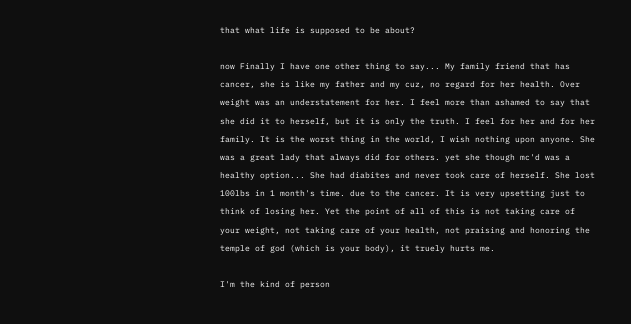that what life is supposed to be about?

now Finally I have one other thing to say... My family friend that has cancer, she is like my father and my cuz, no regard for her health. Over weight was an understatement for her. I feel more than ashamed to say that she did it to herself, but it is only the truth. I feel for her and for her family. It is the worst thing in the world, I wish nothing upon anyone. She was a great lady that always did for others. yet she though mc'd was a healthy option... She had diabites and never took care of herself. She lost 100lbs in 1 month's time. due to the cancer. It is very upsetting just to think of losing her. Yet the point of all of this is not taking care of your weight, not taking care of your health, not praising and honoring the temple of god (which is your body), it truely hurts me.

I'm the kind of person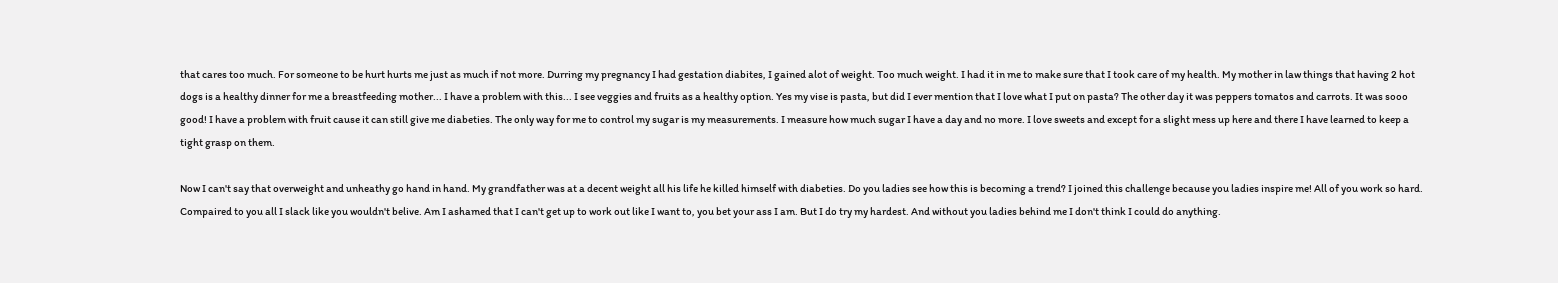that cares too much. For someone to be hurt hurts me just as much if not more. Durring my pregnancy I had gestation diabites, I gained alot of weight. Too much weight. I had it in me to make sure that I took care of my health. My mother in law things that having 2 hot dogs is a healthy dinner for me a breastfeeding mother... I have a problem with this... I see veggies and fruits as a healthy option. Yes my vise is pasta, but did I ever mention that I love what I put on pasta? The other day it was peppers tomatos and carrots. It was sooo good! I have a problem with fruit cause it can still give me diabeties. The only way for me to control my sugar is my measurements. I measure how much sugar I have a day and no more. I love sweets and except for a slight mess up here and there I have learned to keep a tight grasp on them.

Now I can't say that overweight and unheathy go hand in hand. My grandfather was at a decent weight all his life he killed himself with diabeties. Do you ladies see how this is becoming a trend? I joined this challenge because you ladies inspire me! All of you work so hard. Compaired to you all I slack like you wouldn't belive. Am I ashamed that I can't get up to work out like I want to, you bet your ass I am. But I do try my hardest. And without you ladies behind me I don't think I could do anything.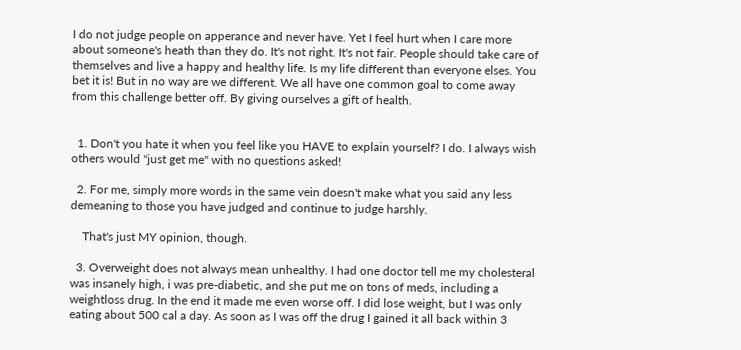I do not judge people on apperance and never have. Yet I feel hurt when I care more about someone's heath than they do. It's not right. It's not fair. People should take care of themselves and live a happy and healthy life. Is my life different than everyone elses. You bet it is! But in no way are we different. We all have one common goal to come away from this challenge better off. By giving ourselves a gift of health.


  1. Don't you hate it when you feel like you HAVE to explain yourself? I do. I always wish others would "just get me" with no questions asked!

  2. For me, simply more words in the same vein doesn't make what you said any less demeaning to those you have judged and continue to judge harshly.

    That's just MY opinion, though.

  3. Overweight does not always mean unhealthy. I had one doctor tell me my cholesteral was insanely high, i was pre-diabetic, and she put me on tons of meds, including a weightloss drug. In the end it made me even worse off. I did lose weight, but I was only eating about 500 cal a day. As soon as I was off the drug I gained it all back within 3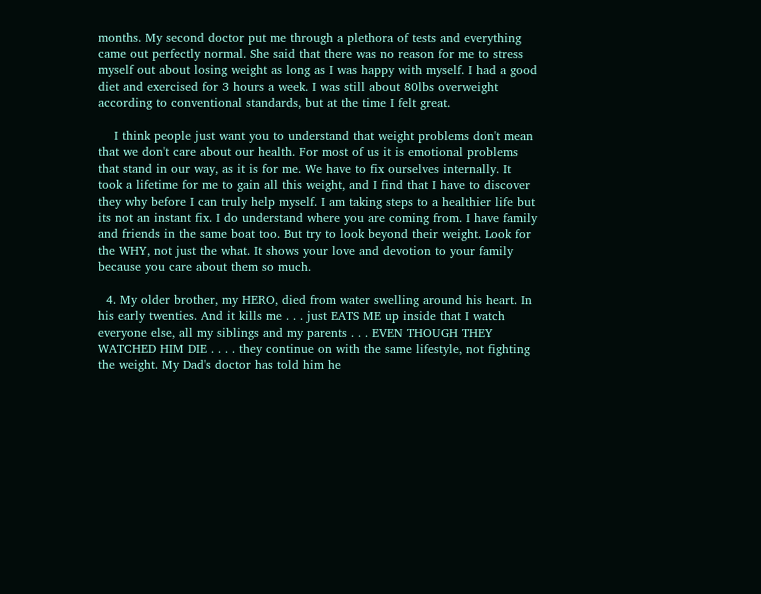months. My second doctor put me through a plethora of tests and everything came out perfectly normal. She said that there was no reason for me to stress myself out about losing weight as long as I was happy with myself. I had a good diet and exercised for 3 hours a week. I was still about 80lbs overweight according to conventional standards, but at the time I felt great.

    I think people just want you to understand that weight problems don't mean that we don't care about our health. For most of us it is emotional problems that stand in our way, as it is for me. We have to fix ourselves internally. It took a lifetime for me to gain all this weight, and I find that I have to discover they why before I can truly help myself. I am taking steps to a healthier life but its not an instant fix. I do understand where you are coming from. I have family and friends in the same boat too. But try to look beyond their weight. Look for the WHY, not just the what. It shows your love and devotion to your family because you care about them so much.

  4. My older brother, my HERO, died from water swelling around his heart. In his early twenties. And it kills me . . . just EATS ME up inside that I watch everyone else, all my siblings and my parents . . . EVEN THOUGH THEY WATCHED HIM DIE . . . . they continue on with the same lifestyle, not fighting the weight. My Dad's doctor has told him he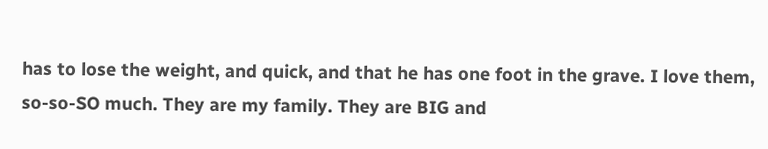has to lose the weight, and quick, and that he has one foot in the grave. I love them, so-so-SO much. They are my family. They are BIG and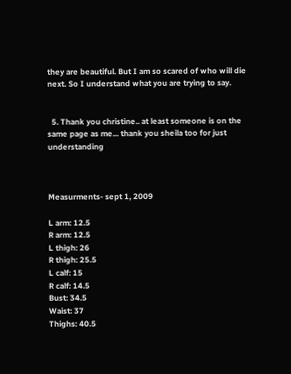they are beautiful. But I am so scared of who will die next. So I understand what you are trying to say.


  5. Thank you christine.. at least someone is on the same page as me... thank you sheila too for just understanding



Measurments- sept 1, 2009

L arm: 12.5
R arm: 12.5
L thigh: 26
R thigh: 25.5
L calf: 15
R calf: 14.5
Bust: 34.5
Waist: 37
Thighs: 40.5